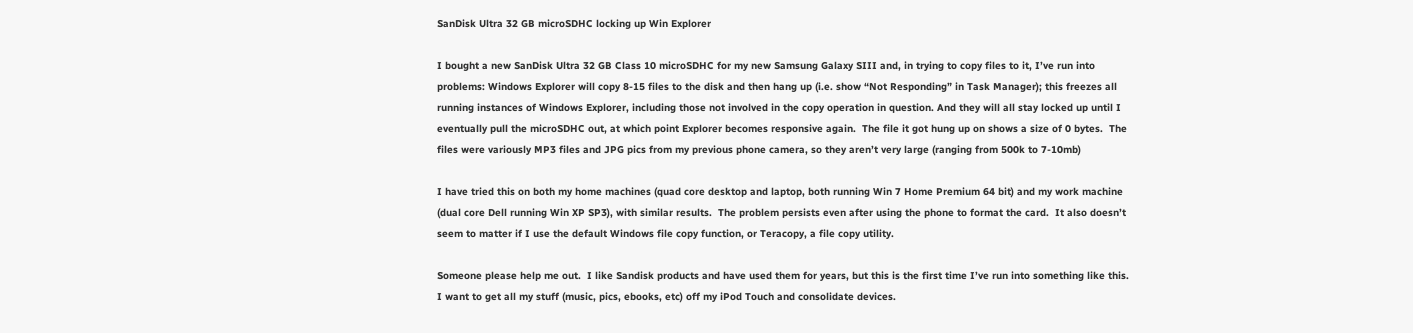SanDisk Ultra 32 GB microSDHC locking up Win Explorer

I bought a new SanDisk Ultra 32 GB Class 10 microSDHC for my new Samsung Galaxy SIII and, in trying to copy files to it, I’ve run into problems: Windows Explorer will copy 8-15 files to the disk and then hang up (i.e. show “Not Responding” in Task Manager); this freezes all running instances of Windows Explorer, including those not involved in the copy operation in question. And they will all stay locked up until I eventually pull the microSDHC out, at which point Explorer becomes responsive again.  The file it got hung up on shows a size of 0 bytes.  The files were variously MP3 files and JPG pics from my previous phone camera, so they aren’t very large (ranging from 500k to 7-10mb)

I have tried this on both my home machines (quad core desktop and laptop, both running Win 7 Home Premium 64 bit) and my work machine (dual core Dell running Win XP SP3), with similar results.  The problem persists even after using the phone to format the card.  It also doesn’t seem to matter if I use the default Windows file copy function, or Teracopy, a file copy utility.

Someone please help me out.  I like Sandisk products and have used them for years, but this is the first time I’ve run into something like this.  I want to get all my stuff (music, pics, ebooks, etc) off my iPod Touch and consolidate devices.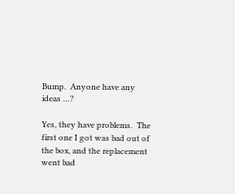Bump.  Anyone have any ideas …?

Yes, they have problems.  The first one I got was bad out of the box, and the replacement went bad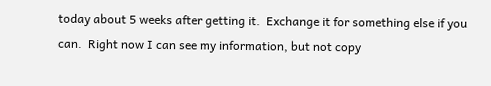today about 5 weeks after getting it.  Exchange it for something else if you can.  Right now I can see my information, but not copy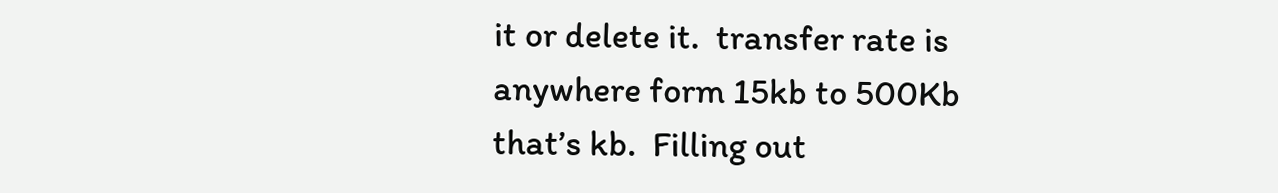it or delete it.  transfer rate is anywhere form 15kb to 500Kb that’s kb.  Filling out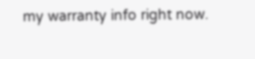my warranty info right now.